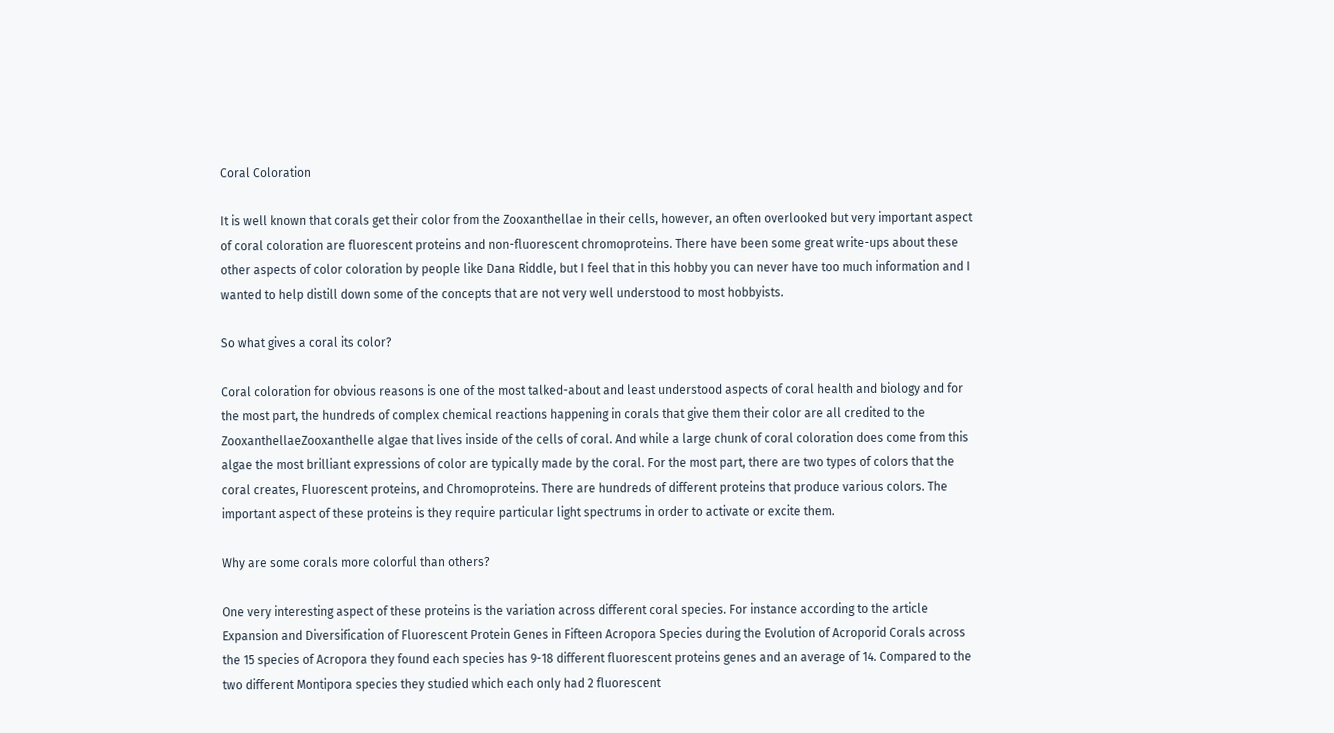Coral Coloration

It is well known that corals get their color from the Zooxanthellae in their cells, however, an often overlooked but very important aspect of coral coloration are fluorescent proteins and non-fluorescent chromoproteins. There have been some great write-ups about these other aspects of color coloration by people like Dana Riddle, but I feel that in this hobby you can never have too much information and I wanted to help distill down some of the concepts that are not very well understood to most hobbyists.

So what gives a coral its color?

Coral coloration for obvious reasons is one of the most talked-about and least understood aspects of coral health and biology and for the most part, the hundreds of complex chemical reactions happening in corals that give them their color are all credited to the ZooxanthellaeZooxanthelle algae that lives inside of the cells of coral. And while a large chunk of coral coloration does come from this algae the most brilliant expressions of color are typically made by the coral. For the most part, there are two types of colors that the coral creates, Fluorescent proteins, and Chromoproteins. There are hundreds of different proteins that produce various colors. The important aspect of these proteins is they require particular light spectrums in order to activate or excite them.

Why are some corals more colorful than others?

One very interesting aspect of these proteins is the variation across different coral species. For instance according to the article Expansion and Diversification of Fluorescent Protein Genes in Fifteen Acropora Species during the Evolution of Acroporid Corals across the 15 species of Acropora they found each species has 9-18 different fluorescent proteins genes and an average of 14. Compared to the two different Montipora species they studied which each only had 2 fluorescent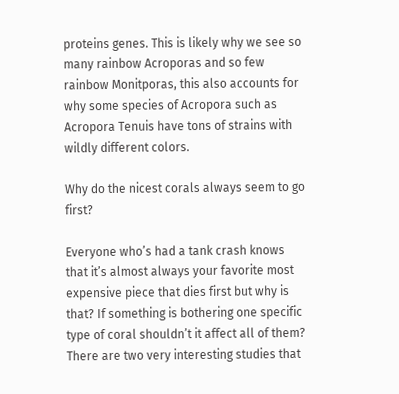proteins genes. This is likely why we see so many rainbow Acroporas and so few rainbow Monitporas, this also accounts for why some species of Acropora such as Acropora Tenuis have tons of strains with wildly different colors.

Why do the nicest corals always seem to go first?

Everyone who’s had a tank crash knows that it’s almost always your favorite most expensive piece that dies first but why is that? If something is bothering one specific type of coral shouldn’t it affect all of them? There are two very interesting studies that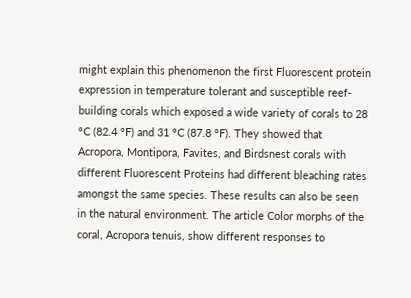might explain this phenomenon the first Fluorescent protein expression in temperature tolerant and susceptible reef-building corals which exposed a wide variety of corals to 28 °C (82.4 °F) and 31 °C (87.8 °F). They showed that Acropora, Montipora, Favites, and Birdsnest corals with different Fluorescent Proteins had different bleaching rates amongst the same species. These results can also be seen in the natural environment. The article Color morphs of the coral, Acropora tenuis, show different responses to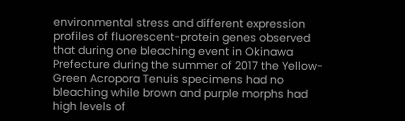environmental stress and different expression profiles of fluorescent-protein genes observed that during one bleaching event in Okinawa Prefecture during the summer of 2017 the Yellow-Green Acropora Tenuis specimens had no bleaching while brown and purple morphs had high levels of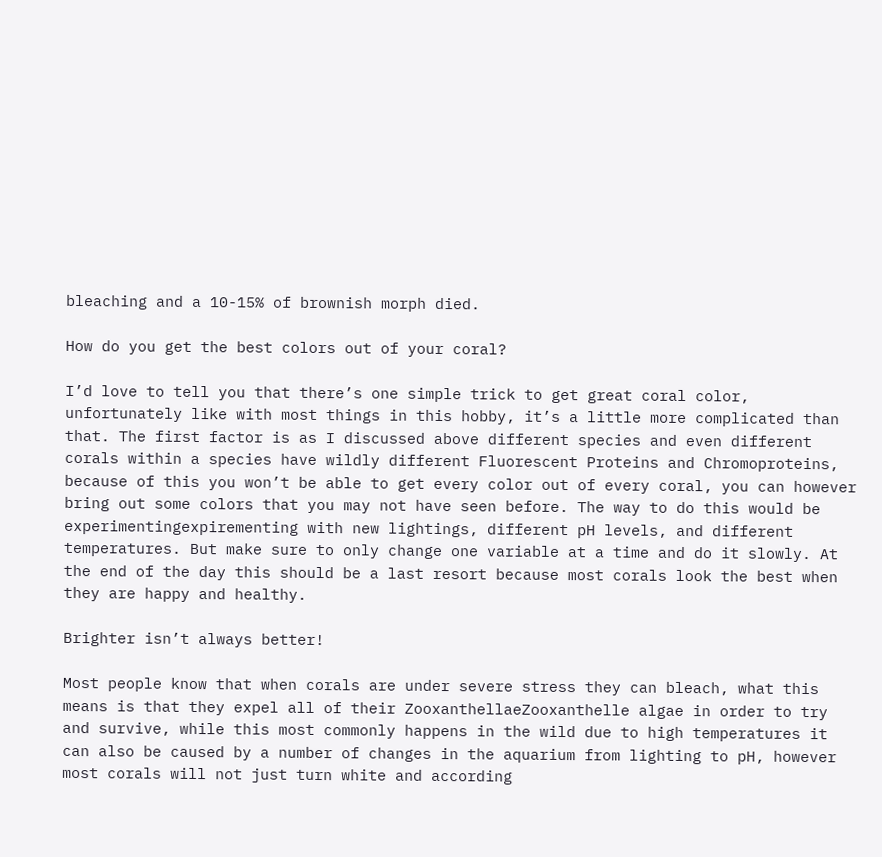bleaching and a 10-15% of brownish morph died.

How do you get the best colors out of your coral?

I’d love to tell you that there’s one simple trick to get great coral color, unfortunately like with most things in this hobby, it’s a little more complicated than that. The first factor is as I discussed above different species and even different corals within a species have wildly different Fluorescent Proteins and Chromoproteins, because of this you won’t be able to get every color out of every coral, you can however bring out some colors that you may not have seen before. The way to do this would be experimentingexpirementing with new lightings, different pH levels, and different temperatures. But make sure to only change one variable at a time and do it slowly. At the end of the day this should be a last resort because most corals look the best when they are happy and healthy.

Brighter isn’t always better!

Most people know that when corals are under severe stress they can bleach, what this means is that they expel all of their ZooxanthellaeZooxanthelle algae in order to try and survive, while this most commonly happens in the wild due to high temperatures it can also be caused by a number of changes in the aquarium from lighting to pH, however most corals will not just turn white and according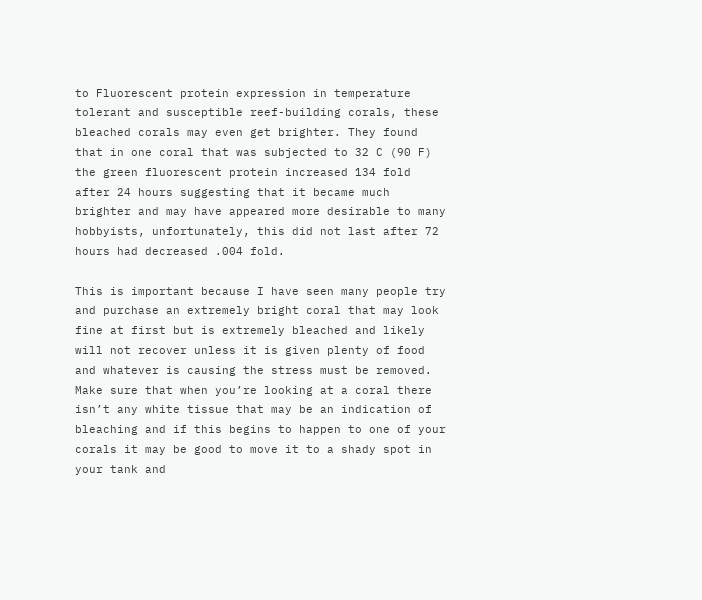to Fluorescent protein expression in temperature tolerant and susceptible reef-building corals, these bleached corals may even get brighter. They found that in one coral that was subjected to 32 C (90 F) the green fluorescent protein increased 134 fold after 24 hours suggesting that it became much brighter and may have appeared more desirable to many hobbyists, unfortunately, this did not last after 72 hours had decreased .004 fold.

This is important because I have seen many people try and purchase an extremely bright coral that may look fine at first but is extremely bleached and likely will not recover unless it is given plenty of food and whatever is causing the stress must be removed. Make sure that when you’re looking at a coral there isn’t any white tissue that may be an indication of bleaching and if this begins to happen to one of your corals it may be good to move it to a shady spot in your tank and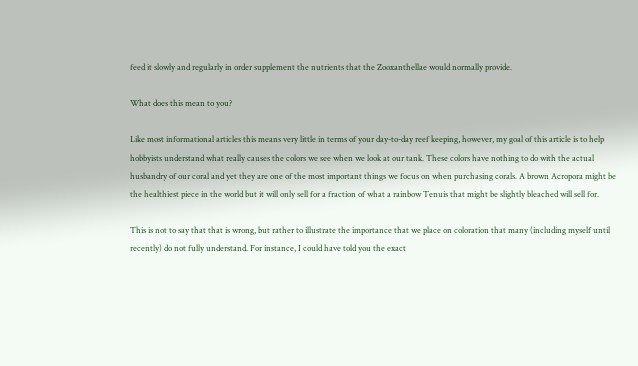feed it slowly and regularly in order supplement the nutrients that the Zooxanthellae would normally provide.

What does this mean to you?

Like most informational articles this means very little in terms of your day-to-day reef keeping, however, my goal of this article is to help hobbyists understand what really causes the colors we see when we look at our tank. These colors have nothing to do with the actual husbandry of our coral and yet they are one of the most important things we focus on when purchasing corals. A brown Acropora might be the healthiest piece in the world but it will only sell for a fraction of what a rainbow Tenuis that might be slightly bleached will sell for.

This is not to say that that is wrong, but rather to illustrate the importance that we place on coloration that many (including myself until recently) do not fully understand. For instance, I could have told you the exact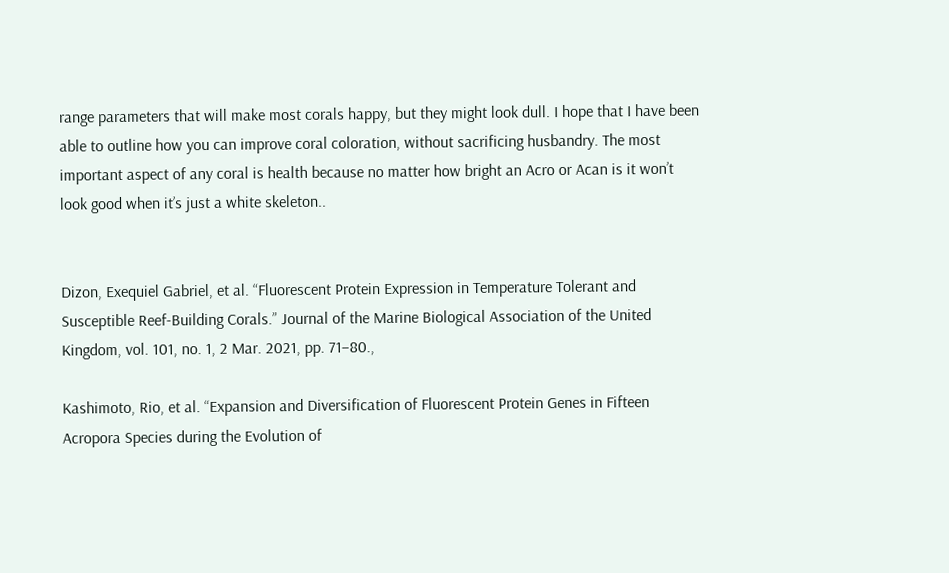range parameters that will make most corals happy, but they might look dull. I hope that I have been able to outline how you can improve coral coloration, without sacrificing husbandry. The most important aspect of any coral is health because no matter how bright an Acro or Acan is it won’t look good when it’s just a white skeleton..


Dizon, Exequiel Gabriel, et al. “Fluorescent Protein Expression in Temperature Tolerant and Susceptible Reef-Building Corals.” Journal of the Marine Biological Association of the United Kingdom, vol. 101, no. 1, 2 Mar. 2021, pp. 71–80.,

Kashimoto, Rio, et al. “Expansion and Diversification of Fluorescent Protein Genes in Fifteen Acropora Species during the Evolution of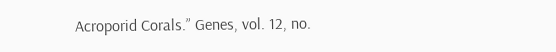Acroporid Corals.” Genes, vol. 12, no.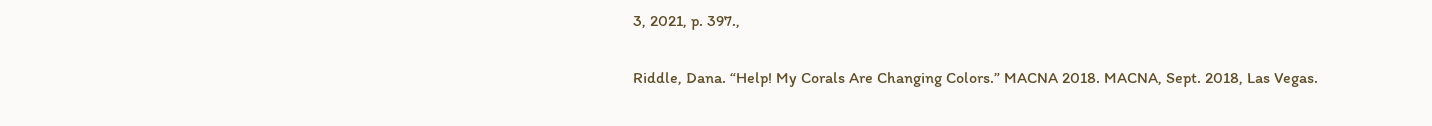3, 2021, p. 397.,

Riddle, Dana. “Help! My Corals Are Changing Colors.” MACNA 2018. MACNA, Sept. 2018, Las Vegas.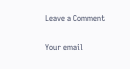Leave a Comment

Your email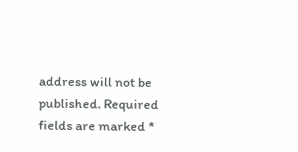address will not be published. Required fields are marked *